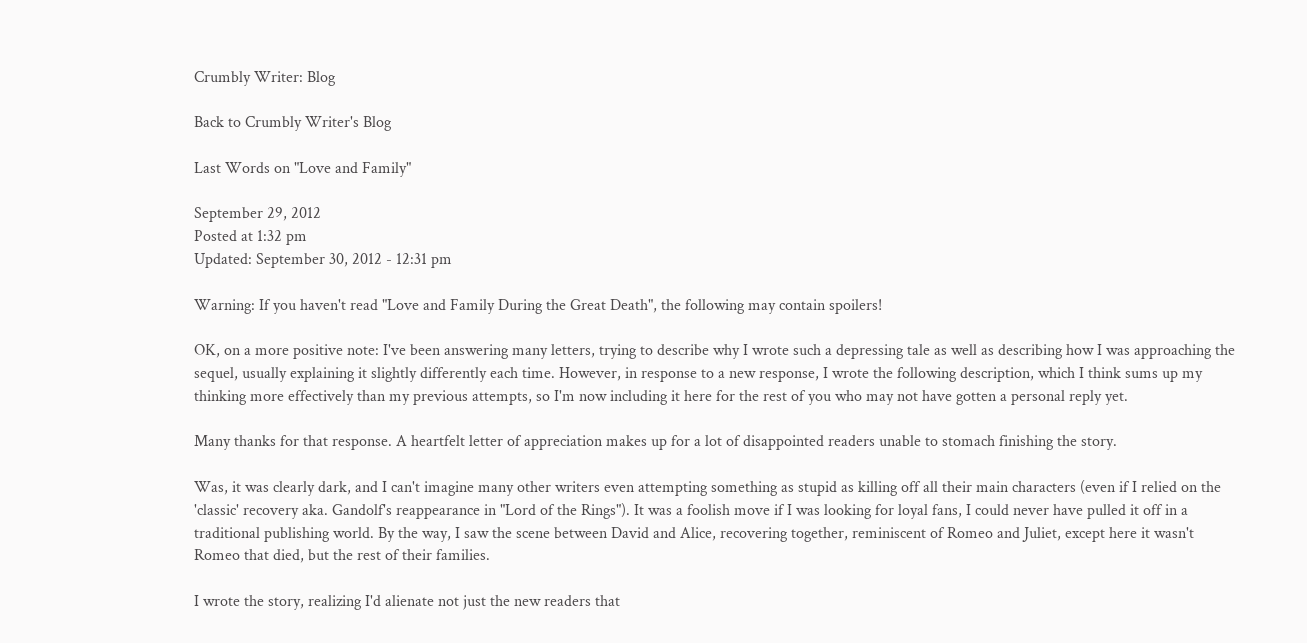Crumbly Writer: Blog

Back to Crumbly Writer's Blog

Last Words on "Love and Family"

September 29, 2012
Posted at 1:32 pm
Updated: September 30, 2012 - 12:31 pm

Warning: If you haven't read "Love and Family During the Great Death", the following may contain spoilers!

OK, on a more positive note: I've been answering many letters, trying to describe why I wrote such a depressing tale as well as describing how I was approaching the sequel, usually explaining it slightly differently each time. However, in response to a new response, I wrote the following description, which I think sums up my thinking more effectively than my previous attempts, so I'm now including it here for the rest of you who may not have gotten a personal reply yet.

Many thanks for that response. A heartfelt letter of appreciation makes up for a lot of disappointed readers unable to stomach finishing the story.

Was, it was clearly dark, and I can't imagine many other writers even attempting something as stupid as killing off all their main characters (even if I relied on the 'classic' recovery aka. Gandolf's reappearance in "Lord of the Rings"). It was a foolish move if I was looking for loyal fans, I could never have pulled it off in a traditional publishing world. By the way, I saw the scene between David and Alice, recovering together, reminiscent of Romeo and Juliet, except here it wasn't Romeo that died, but the rest of their families.

I wrote the story, realizing I'd alienate not just the new readers that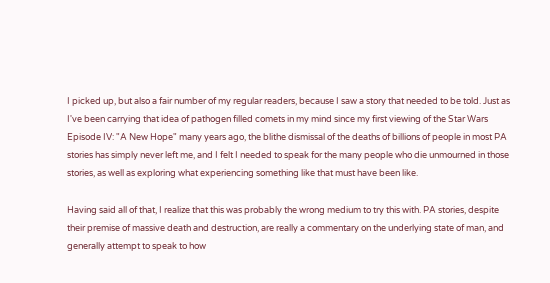I picked up, but also a fair number of my regular readers, because I saw a story that needed to be told. Just as I've been carrying that idea of pathogen filled comets in my mind since my first viewing of the Star Wars Episode IV: "A New Hope" many years ago, the blithe dismissal of the deaths of billions of people in most PA stories has simply never left me, and I felt I needed to speak for the many people who die unmourned in those stories, as well as exploring what experiencing something like that must have been like.

Having said all of that, I realize that this was probably the wrong medium to try this with. PA stories, despite their premise of massive death and destruction, are really a commentary on the underlying state of man, and generally attempt to speak to how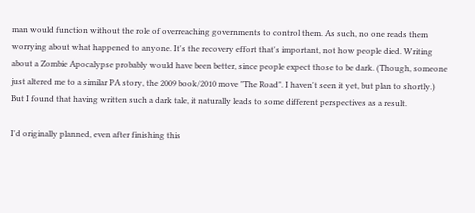man would function without the role of overreaching governments to control them. As such, no one reads them worrying about what happened to anyone. It's the recovery effort that's important, not how people died. Writing about a Zombie Apocalypse probably would have been better, since people expect those to be dark. (Though, someone just altered me to a similar PA story, the 2009 book/2010 move "The Road". I haven't seen it yet, but plan to shortly.) But I found that having written such a dark tale, it naturally leads to some different perspectives as a result.

I'd originally planned, even after finishing this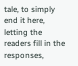tale, to simply end it here, letting the readers fill in the responses,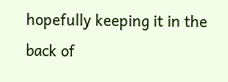hopefully keeping it in the back of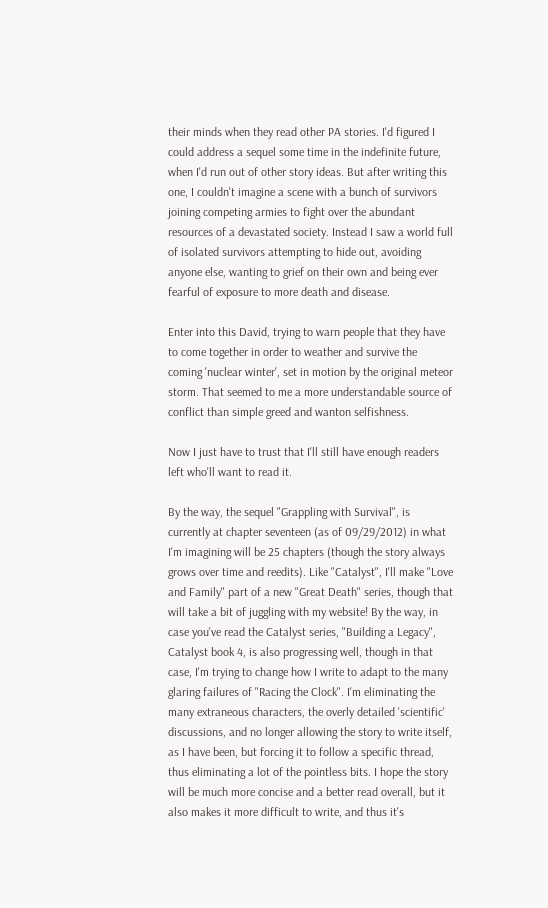their minds when they read other PA stories. I'd figured I could address a sequel some time in the indefinite future, when I'd run out of other story ideas. But after writing this one, I couldn't imagine a scene with a bunch of survivors joining competing armies to fight over the abundant resources of a devastated society. Instead I saw a world full of isolated survivors attempting to hide out, avoiding anyone else, wanting to grief on their own and being ever fearful of exposure to more death and disease.

Enter into this David, trying to warn people that they have to come together in order to weather and survive the coming 'nuclear winter', set in motion by the original meteor storm. That seemed to me a more understandable source of conflict than simple greed and wanton selfishness.

Now I just have to trust that I'll still have enough readers left who'll want to read it.

By the way, the sequel "Grappling with Survival", is currently at chapter seventeen (as of 09/29/2012) in what I'm imagining will be 25 chapters (though the story always grows over time and reedits). Like "Catalyst", I'll make "Love and Family" part of a new "Great Death" series, though that will take a bit of juggling with my website! By the way, in case you've read the Catalyst series, "Building a Legacy", Catalyst book 4, is also progressing well, though in that case, I'm trying to change how I write to adapt to the many glaring failures of "Racing the Clock". I'm eliminating the many extraneous characters, the overly detailed 'scientific' discussions, and no longer allowing the story to write itself, as I have been, but forcing it to follow a specific thread, thus eliminating a lot of the pointless bits. I hope the story will be much more concise and a better read overall, but it also makes it more difficult to write, and thus it's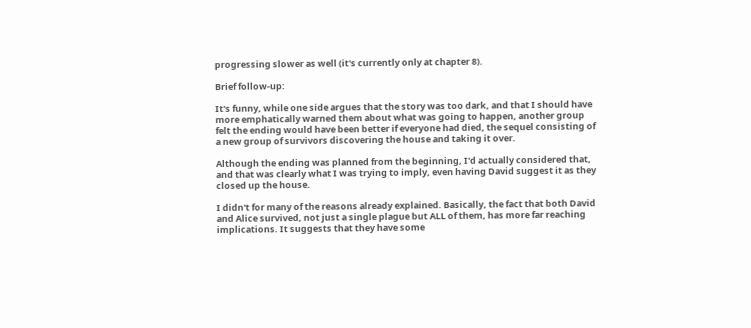progressing slower as well (it's currently only at chapter 8).

Brief follow-up:

It's funny, while one side argues that the story was too dark, and that I should have more emphatically warned them about what was going to happen, another group felt the ending would have been better if everyone had died, the sequel consisting of a new group of survivors discovering the house and taking it over.

Although the ending was planned from the beginning, I'd actually considered that, and that was clearly what I was trying to imply, even having David suggest it as they closed up the house.

I didn't for many of the reasons already explained. Basically, the fact that both David and Alice survived, not just a single plague but ALL of them, has more far reaching implications. It suggests that they have some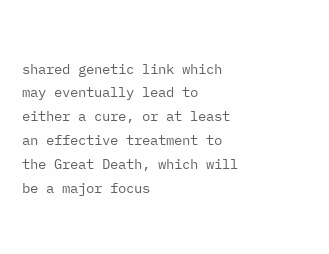shared genetic link which may eventually lead to either a cure, or at least an effective treatment to the Great Death, which will be a major focus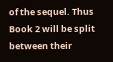of the sequel. Thus Book 2 will be split between their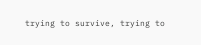trying to survive, trying to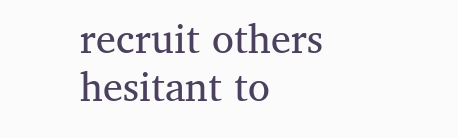recruit others hesitant to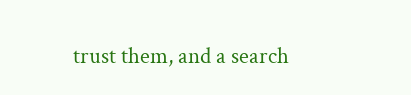trust them, and a search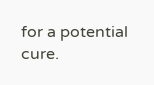for a potential cure.